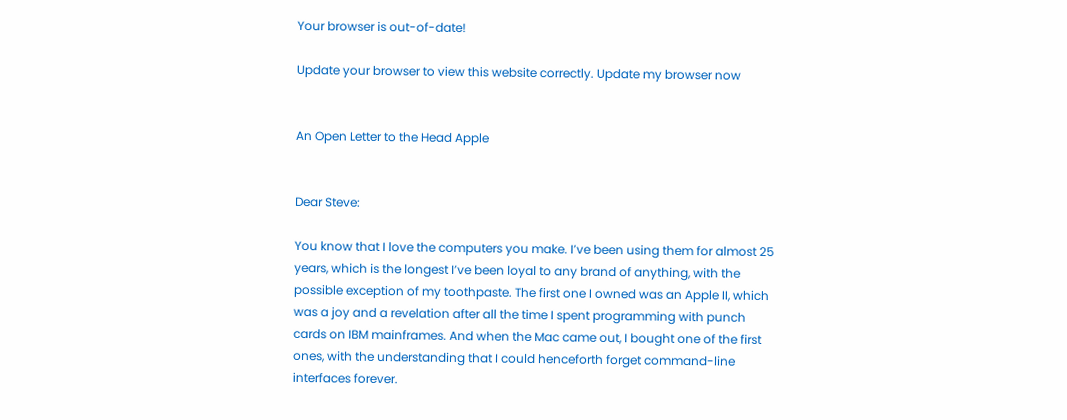Your browser is out-of-date!

Update your browser to view this website correctly. Update my browser now


An Open Letter to the Head Apple


Dear Steve:

You know that I love the computers you make. I’ve been using them for almost 25 years, which is the longest I’ve been loyal to any brand of anything, with the possible exception of my toothpaste. The first one I owned was an Apple II, which was a joy and a revelation after all the time I spent programming with punch cards on IBM mainframes. And when the Mac came out, I bought one of the first ones, with the understanding that I could henceforth forget command-line interfaces forever.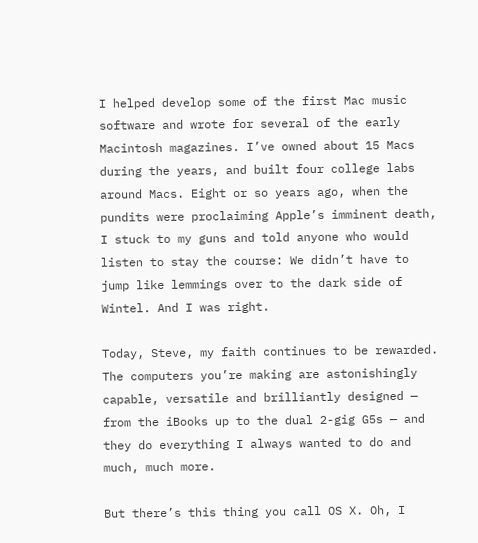I helped develop some of the first Mac music software and wrote for several of the early Macintosh magazines. I’ve owned about 15 Macs during the years, and built four college labs around Macs. Eight or so years ago, when the pundits were proclaiming Apple’s imminent death, I stuck to my guns and told anyone who would listen to stay the course: We didn’t have to jump like lemmings over to the dark side of Wintel. And I was right.

Today, Steve, my faith continues to be rewarded. The computers you’re making are astonishingly capable, versatile and brilliantly designed — from the iBooks up to the dual 2-gig G5s — and they do everything I always wanted to do and much, much more.

But there’s this thing you call OS X. Oh, I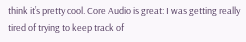think it’s pretty cool. Core Audio is great: I was getting really tired of trying to keep track of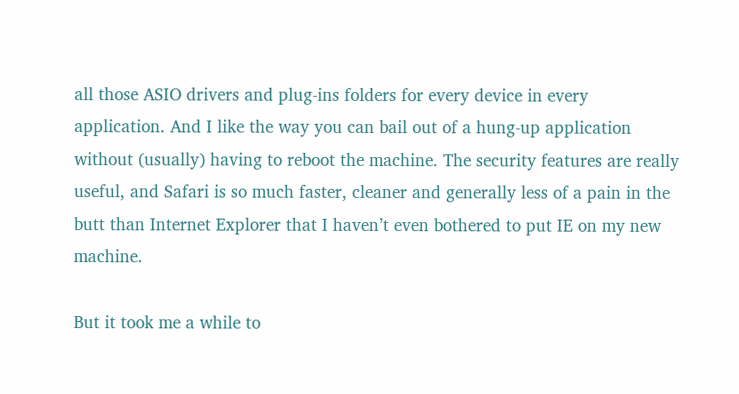all those ASIO drivers and plug-ins folders for every device in every application. And I like the way you can bail out of a hung-up application without (usually) having to reboot the machine. The security features are really useful, and Safari is so much faster, cleaner and generally less of a pain in the butt than Internet Explorer that I haven’t even bothered to put IE on my new machine.

But it took me a while to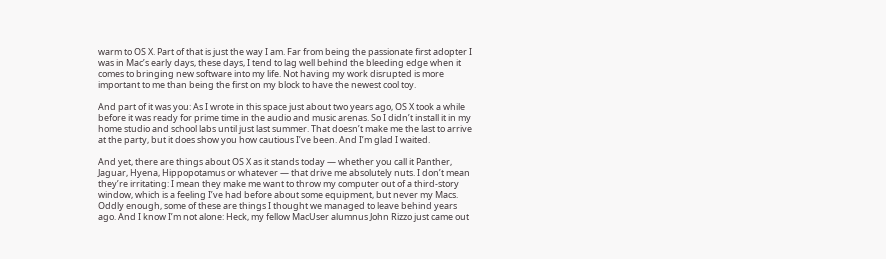warm to OS X. Part of that is just the way I am. Far from being the passionate first adopter I was in Mac’s early days, these days, I tend to lag well behind the bleeding edge when it comes to bringing new software into my life. Not having my work disrupted is more important to me than being the first on my block to have the newest cool toy.

And part of it was you: As I wrote in this space just about two years ago, OS X took a while before it was ready for prime time in the audio and music arenas. So I didn’t install it in my home studio and school labs until just last summer. That doesn’t make me the last to arrive at the party, but it does show you how cautious I’ve been. And I’m glad I waited.

And yet, there are things about OS X as it stands today — whether you call it Panther, Jaguar, Hyena, Hippopotamus or whatever — that drive me absolutely nuts. I don’t mean they’re irritating: I mean they make me want to throw my computer out of a third-story window, which is a feeling I’ve had before about some equipment, but never my Macs. Oddly enough, some of these are things I thought we managed to leave behind years ago. And I know I’m not alone: Heck, my fellow MacUser alumnus John Rizzo just came out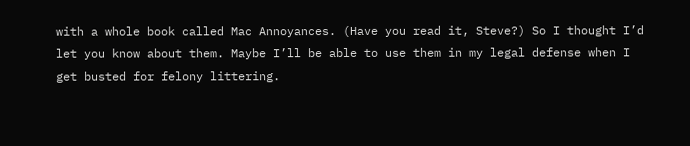with a whole book called Mac Annoyances. (Have you read it, Steve?) So I thought I’d let you know about them. Maybe I’ll be able to use them in my legal defense when I get busted for felony littering.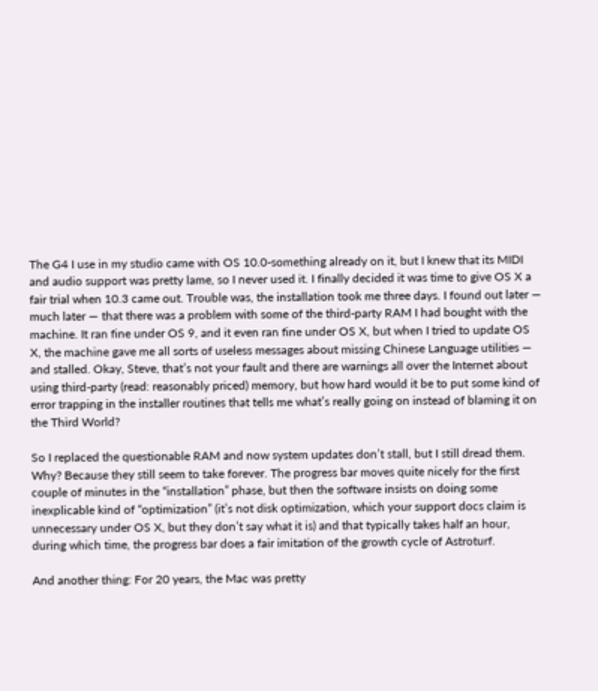The G4 I use in my studio came with OS 10.0-something already on it, but I knew that its MIDI and audio support was pretty lame, so I never used it. I finally decided it was time to give OS X a fair trial when 10.3 came out. Trouble was, the installation took me three days. I found out later — much later — that there was a problem with some of the third-party RAM I had bought with the machine. It ran fine under OS 9, and it even ran fine under OS X, but when I tried to update OS X, the machine gave me all sorts of useless messages about missing Chinese Language utilities — and stalled. Okay, Steve, that’s not your fault and there are warnings all over the Internet about using third-party (read: reasonably priced) memory, but how hard would it be to put some kind of error trapping in the installer routines that tells me what’s really going on instead of blaming it on the Third World?

So I replaced the questionable RAM and now system updates don’t stall, but I still dread them. Why? Because they still seem to take forever. The progress bar moves quite nicely for the first couple of minutes in the “installation” phase, but then the software insists on doing some inexplicable kind of “optimization” (it’s not disk optimization, which your support docs claim is unnecessary under OS X, but they don’t say what it is) and that typically takes half an hour, during which time, the progress bar does a fair imitation of the growth cycle of Astroturf.

And another thing: For 20 years, the Mac was pretty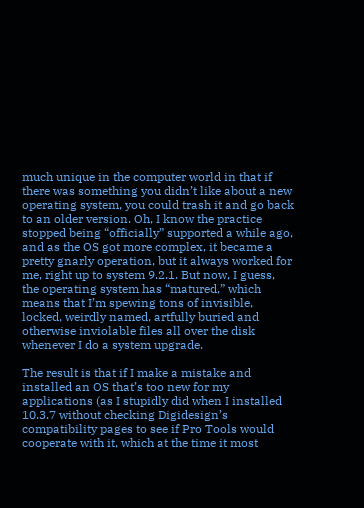much unique in the computer world in that if there was something you didn’t like about a new operating system, you could trash it and go back to an older version. Oh, I know the practice stopped being “officially” supported a while ago, and as the OS got more complex, it became a pretty gnarly operation, but it always worked for me, right up to system 9.2.1. But now, I guess, the operating system has “matured,” which means that I’m spewing tons of invisible, locked, weirdly named, artfully buried and otherwise inviolable files all over the disk whenever I do a system upgrade.

The result is that if I make a mistake and installed an OS that’s too new for my applications (as I stupidly did when I installed 10.3.7 without checking Digidesign’s compatibility pages to see if Pro Tools would cooperate with it, which at the time it most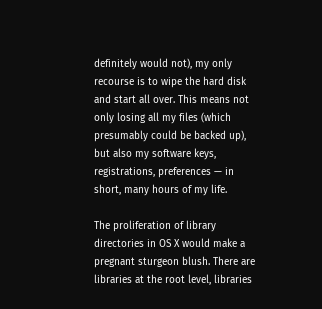definitely would not), my only recourse is to wipe the hard disk and start all over. This means not only losing all my files (which presumably could be backed up), but also my software keys, registrations, preferences — in short, many hours of my life.

The proliferation of library directories in OS X would make a pregnant sturgeon blush. There are libraries at the root level, libraries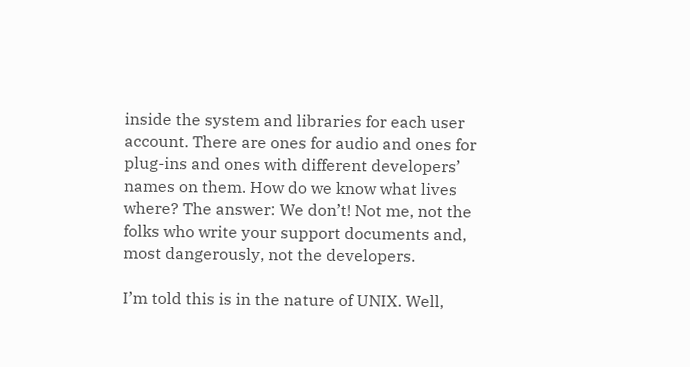inside the system and libraries for each user account. There are ones for audio and ones for plug-ins and ones with different developers’ names on them. How do we know what lives where? The answer: We don’t! Not me, not the folks who write your support documents and, most dangerously, not the developers.

I’m told this is in the nature of UNIX. Well,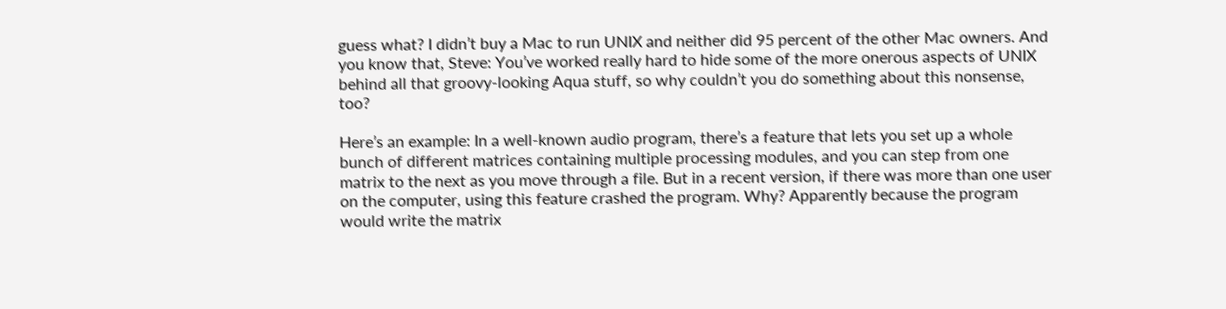guess what? I didn’t buy a Mac to run UNIX and neither did 95 percent of the other Mac owners. And you know that, Steve: You’ve worked really hard to hide some of the more onerous aspects of UNIX behind all that groovy-looking Aqua stuff, so why couldn’t you do something about this nonsense, too?

Here’s an example: In a well-known audio program, there’s a feature that lets you set up a whole bunch of different matrices containing multiple processing modules, and you can step from one matrix to the next as you move through a file. But in a recent version, if there was more than one user on the computer, using this feature crashed the program. Why? Apparently because the program would write the matrix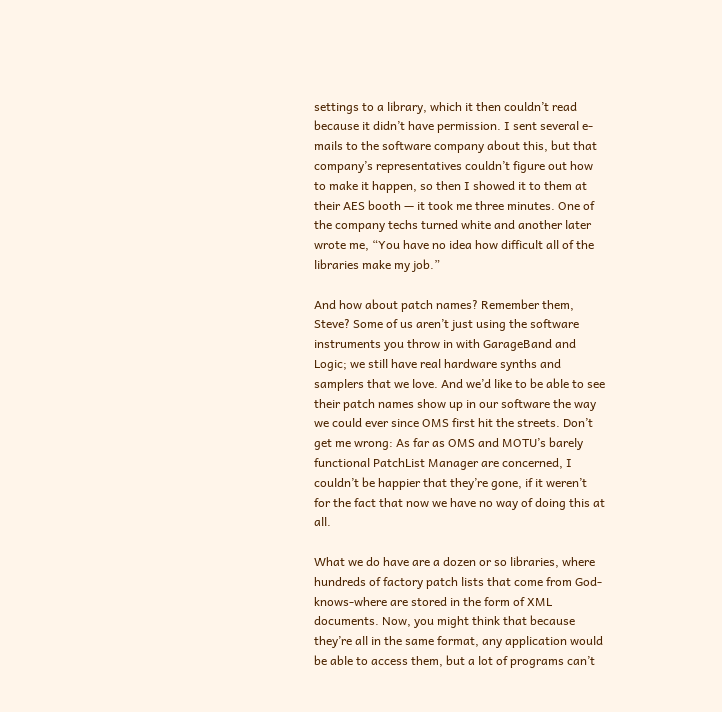settings to a library, which it then couldn’t read because it didn’t have permission. I sent several e-mails to the software company about this, but that company’s representatives couldn’t figure out how to make it happen, so then I showed it to them at their AES booth — it took me three minutes. One of the company techs turned white and another later wrote me, “You have no idea how difficult all of the libraries make my job.”

And how about patch names? Remember them, Steve? Some of us aren’t just using the software instruments you throw in with GarageBand and Logic; we still have real hardware synths and samplers that we love. And we’d like to be able to see their patch names show up in our software the way we could ever since OMS first hit the streets. Don’t get me wrong: As far as OMS and MOTU’s barely functional PatchList Manager are concerned, I couldn’t be happier that they’re gone, if it weren’t for the fact that now we have no way of doing this at all.

What we do have are a dozen or so libraries, where hundreds of factory patch lists that come from God-knows-where are stored in the form of XML documents. Now, you might think that because they’re all in the same format, any application would be able to access them, but a lot of programs can’t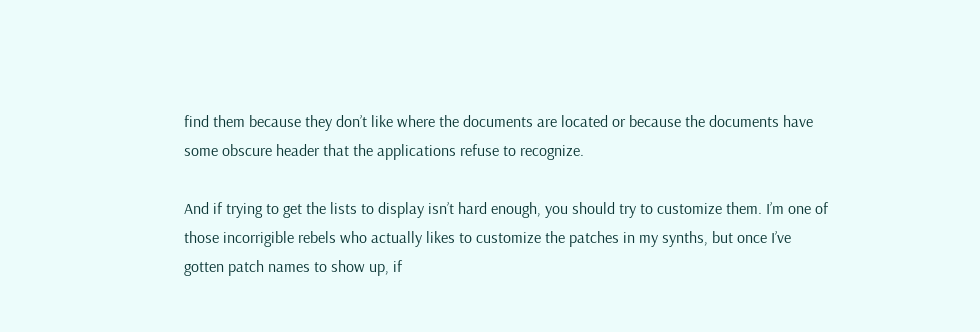find them because they don’t like where the documents are located or because the documents have some obscure header that the applications refuse to recognize.

And if trying to get the lists to display isn’t hard enough, you should try to customize them. I’m one of those incorrigible rebels who actually likes to customize the patches in my synths, but once I’ve gotten patch names to show up, if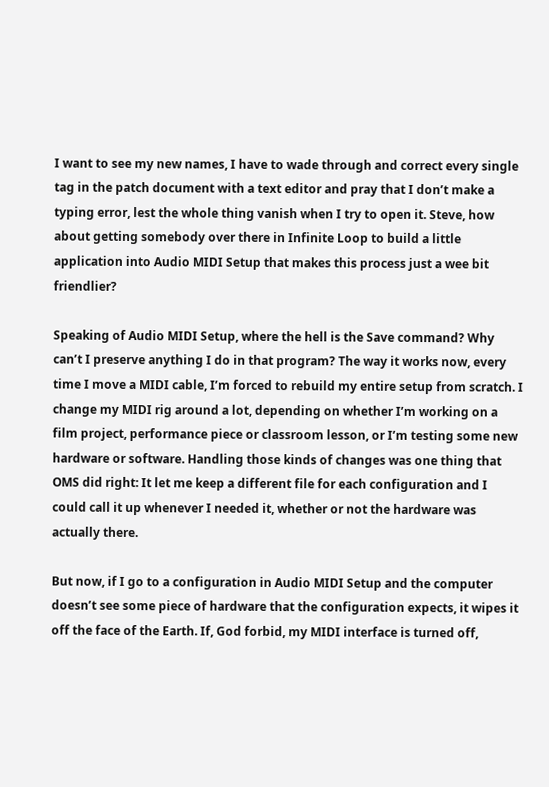I want to see my new names, I have to wade through and correct every single tag in the patch document with a text editor and pray that I don’t make a typing error, lest the whole thing vanish when I try to open it. Steve, how about getting somebody over there in Infinite Loop to build a little application into Audio MIDI Setup that makes this process just a wee bit friendlier?

Speaking of Audio MIDI Setup, where the hell is the Save command? Why can’t I preserve anything I do in that program? The way it works now, every time I move a MIDI cable, I’m forced to rebuild my entire setup from scratch. I change my MIDI rig around a lot, depending on whether I’m working on a film project, performance piece or classroom lesson, or I’m testing some new hardware or software. Handling those kinds of changes was one thing that OMS did right: It let me keep a different file for each configuration and I could call it up whenever I needed it, whether or not the hardware was actually there.

But now, if I go to a configuration in Audio MIDI Setup and the computer doesn’t see some piece of hardware that the configuration expects, it wipes it off the face of the Earth. If, God forbid, my MIDI interface is turned off,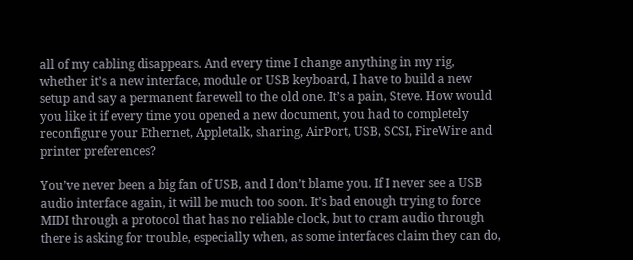all of my cabling disappears. And every time I change anything in my rig, whether it’s a new interface, module or USB keyboard, I have to build a new setup and say a permanent farewell to the old one. It’s a pain, Steve. How would you like it if every time you opened a new document, you had to completely reconfigure your Ethernet, Appletalk, sharing, AirPort, USB, SCSI, FireWire and printer preferences?

You’ve never been a big fan of USB, and I don’t blame you. If I never see a USB audio interface again, it will be much too soon. It’s bad enough trying to force MIDI through a protocol that has no reliable clock, but to cram audio through there is asking for trouble, especially when, as some interfaces claim they can do,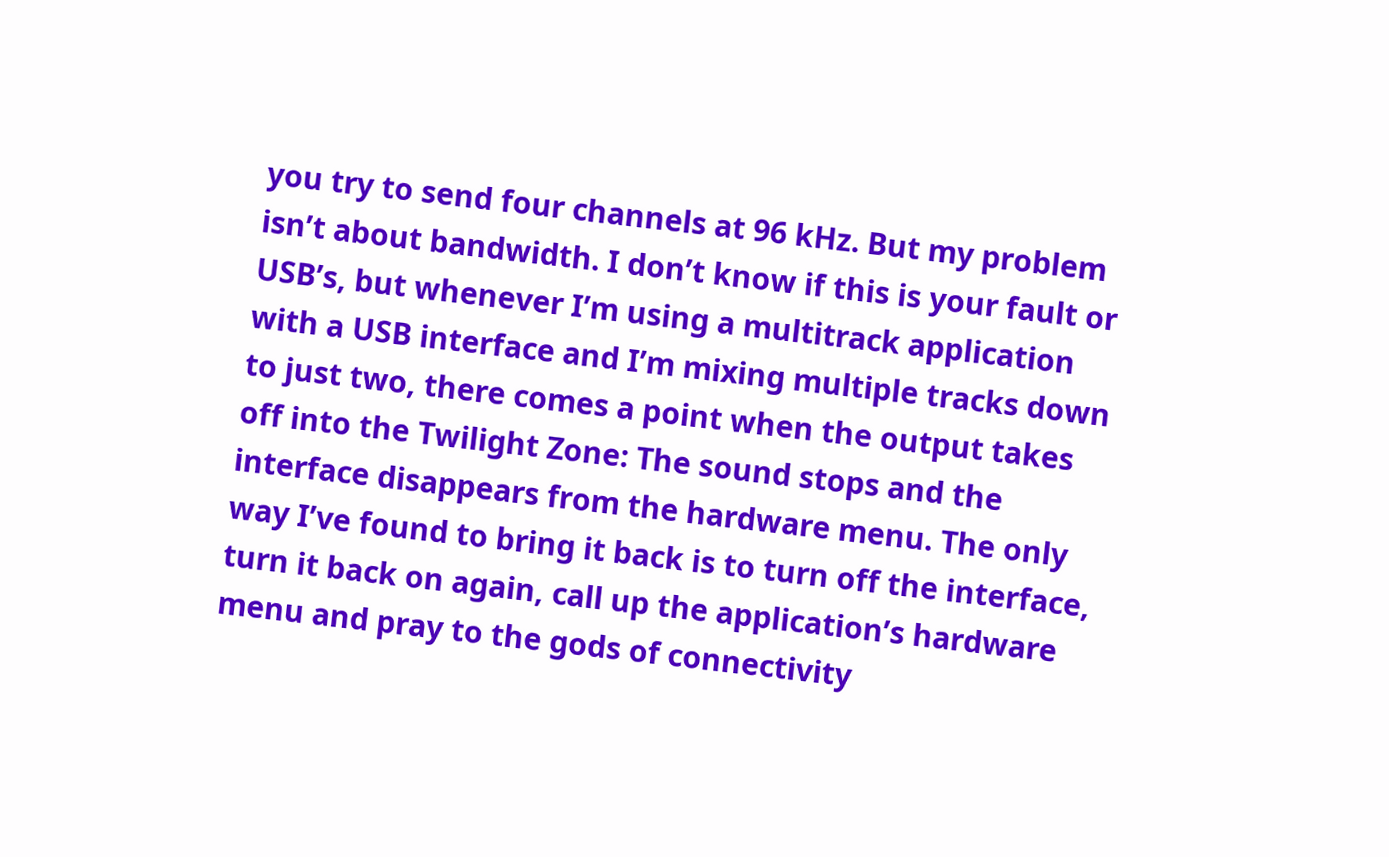you try to send four channels at 96 kHz. But my problem isn’t about bandwidth. I don’t know if this is your fault or USB’s, but whenever I’m using a multitrack application with a USB interface and I’m mixing multiple tracks down to just two, there comes a point when the output takes off into the Twilight Zone: The sound stops and the interface disappears from the hardware menu. The only way I’ve found to bring it back is to turn off the interface, turn it back on again, call up the application’s hardware menu and pray to the gods of connectivity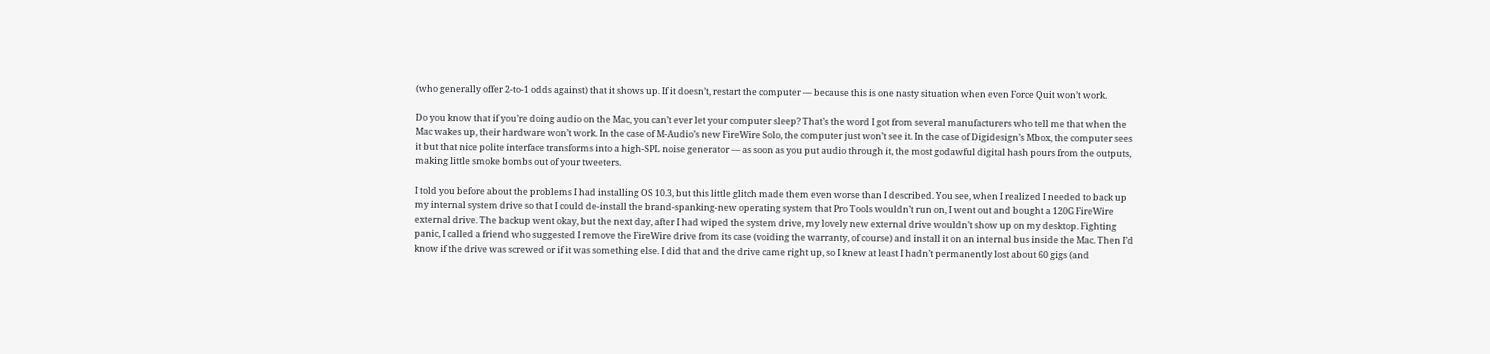(who generally offer 2-to-1 odds against) that it shows up. If it doesn’t, restart the computer — because this is one nasty situation when even Force Quit won’t work.

Do you know that if you’re doing audio on the Mac, you can’t ever let your computer sleep? That’s the word I got from several manufacturers who tell me that when the Mac wakes up, their hardware won’t work. In the case of M-Audio’s new FireWire Solo, the computer just won’t see it. In the case of Digidesign’s Mbox, the computer sees it but that nice polite interface transforms into a high-SPL noise generator — as soon as you put audio through it, the most godawful digital hash pours from the outputs, making little smoke bombs out of your tweeters.

I told you before about the problems I had installing OS 10.3, but this little glitch made them even worse than I described. You see, when I realized I needed to back up my internal system drive so that I could de-install the brand-spanking-new operating system that Pro Tools wouldn’t run on, I went out and bought a 120G FireWire external drive. The backup went okay, but the next day, after I had wiped the system drive, my lovely new external drive wouldn’t show up on my desktop. Fighting panic, I called a friend who suggested I remove the FireWire drive from its case (voiding the warranty, of course) and install it on an internal bus inside the Mac. Then I’d know if the drive was screwed or if it was something else. I did that and the drive came right up, so I knew at least I hadn’t permanently lost about 60 gigs (and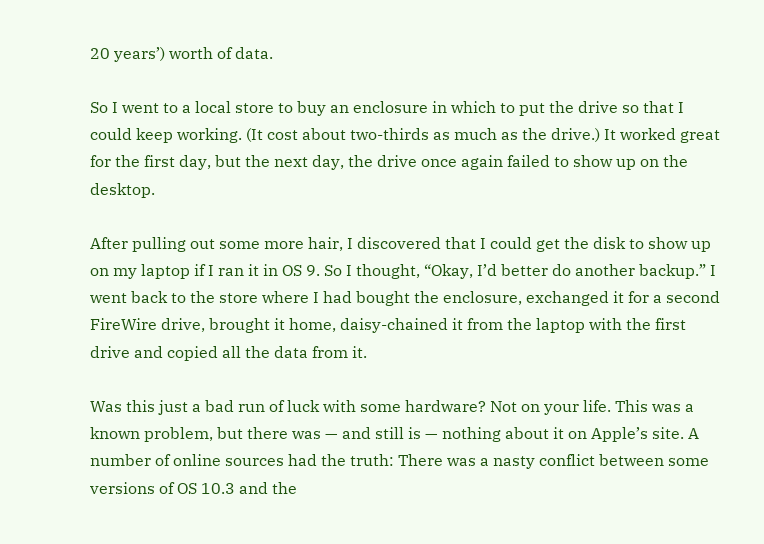20 years’) worth of data.

So I went to a local store to buy an enclosure in which to put the drive so that I could keep working. (It cost about two-thirds as much as the drive.) It worked great for the first day, but the next day, the drive once again failed to show up on the desktop.

After pulling out some more hair, I discovered that I could get the disk to show up on my laptop if I ran it in OS 9. So I thought, “Okay, I’d better do another backup.” I went back to the store where I had bought the enclosure, exchanged it for a second FireWire drive, brought it home, daisy-chained it from the laptop with the first drive and copied all the data from it.

Was this just a bad run of luck with some hardware? Not on your life. This was a known problem, but there was — and still is — nothing about it on Apple’s site. A number of online sources had the truth: There was a nasty conflict between some versions of OS 10.3 and the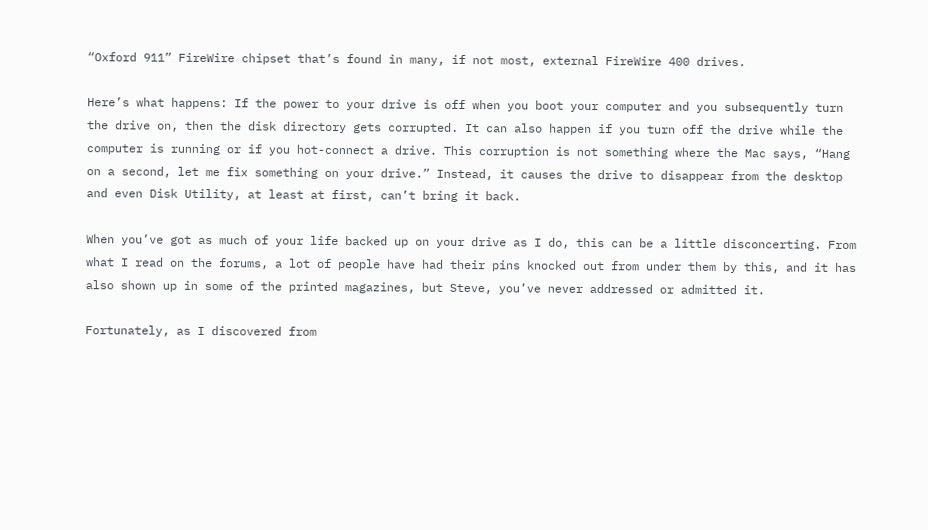“Oxford 911” FireWire chipset that’s found in many, if not most, external FireWire 400 drives.

Here’s what happens: If the power to your drive is off when you boot your computer and you subsequently turn the drive on, then the disk directory gets corrupted. It can also happen if you turn off the drive while the computer is running or if you hot-connect a drive. This corruption is not something where the Mac says, “Hang on a second, let me fix something on your drive.” Instead, it causes the drive to disappear from the desktop and even Disk Utility, at least at first, can’t bring it back.

When you’ve got as much of your life backed up on your drive as I do, this can be a little disconcerting. From what I read on the forums, a lot of people have had their pins knocked out from under them by this, and it has also shown up in some of the printed magazines, but Steve, you’ve never addressed or admitted it.

Fortunately, as I discovered from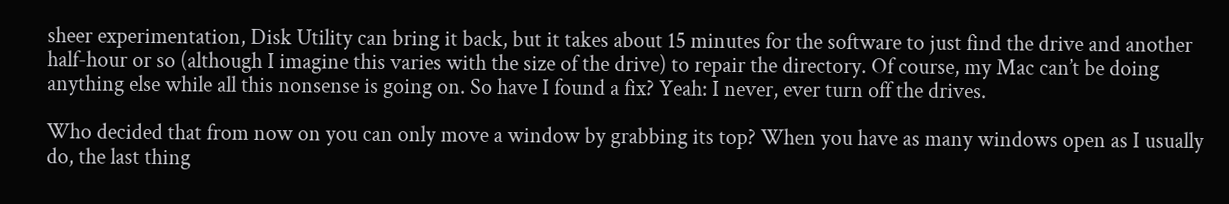sheer experimentation, Disk Utility can bring it back, but it takes about 15 minutes for the software to just find the drive and another half-hour or so (although I imagine this varies with the size of the drive) to repair the directory. Of course, my Mac can’t be doing anything else while all this nonsense is going on. So have I found a fix? Yeah: I never, ever turn off the drives.

Who decided that from now on you can only move a window by grabbing its top? When you have as many windows open as I usually do, the last thing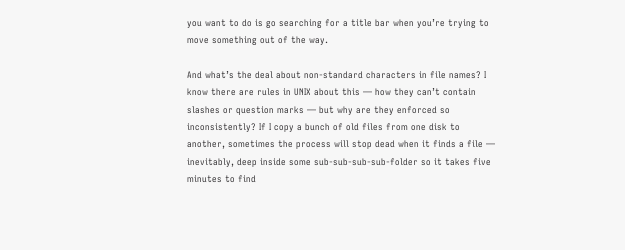you want to do is go searching for a title bar when you’re trying to move something out of the way.

And what’s the deal about non-standard characters in file names? I know there are rules in UNIX about this — how they can’t contain slashes or question marks — but why are they enforced so inconsistently? If I copy a bunch of old files from one disk to another, sometimes the process will stop dead when it finds a file — inevitably, deep inside some sub-sub-sub-sub-folder so it takes five minutes to find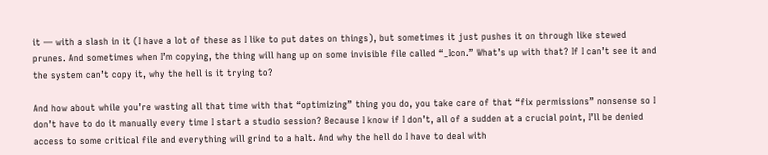it — with a slash in it (I have a lot of these as I like to put dates on things), but sometimes it just pushes it on through like stewed prunes. And sometimes when I’m copying, the thing will hang up on some invisible file called “_Icon.” What’s up with that? If I can’t see it and the system can’t copy it, why the hell is it trying to?

And how about while you’re wasting all that time with that “optimizing” thing you do, you take care of that “fix permissions” nonsense so I don’t have to do it manually every time I start a studio session? Because I know if I don’t, all of a sudden at a crucial point, I’ll be denied access to some critical file and everything will grind to a halt. And why the hell do I have to deal with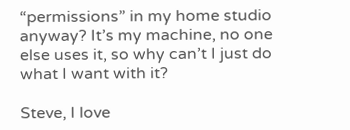“permissions” in my home studio anyway? It’s my machine, no one else uses it, so why can’t I just do what I want with it?

Steve, I love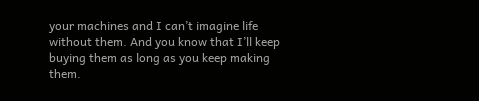your machines and I can’t imagine life without them. And you know that I’ll keep buying them as long as you keep making them.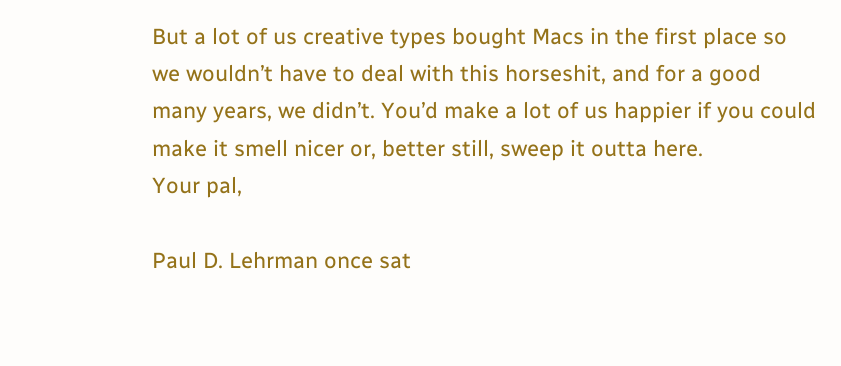But a lot of us creative types bought Macs in the first place so we wouldn’t have to deal with this horseshit, and for a good many years, we didn’t. You’d make a lot of us happier if you could make it smell nicer or, better still, sweep it outta here.
Your pal,

Paul D. Lehrman once sat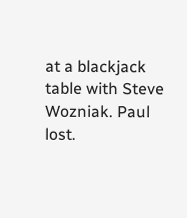at a blackjack table with Steve Wozniak. Paul lost.